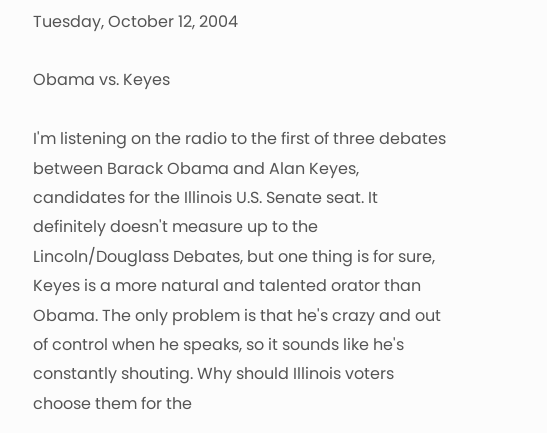Tuesday, October 12, 2004

Obama vs. Keyes

I'm listening on the radio to the first of three debates between Barack Obama and Alan Keyes, candidates for the Illinois U.S. Senate seat. It definitely doesn't measure up to the Lincoln/Douglass Debates, but one thing is for sure, Keyes is a more natural and talented orator than Obama. The only problem is that he's crazy and out of control when he speaks, so it sounds like he's constantly shouting. Why should Illinois voters choose them for the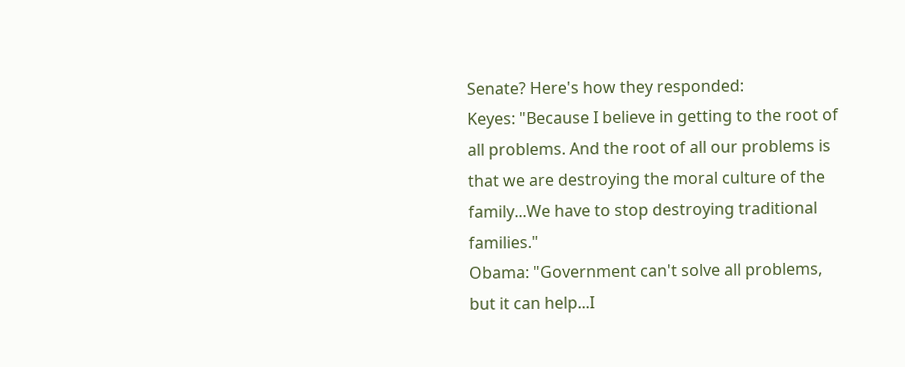Senate? Here's how they responded:
Keyes: "Because I believe in getting to the root of all problems. And the root of all our problems is that we are destroying the moral culture of the family...We have to stop destroying traditional families."
Obama: "Government can't solve all problems, but it can help...I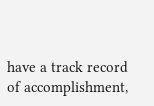have a track record of accomplishment,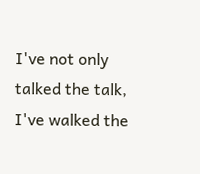I've not only talked the talk, I've walked the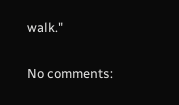walk."

No comments: